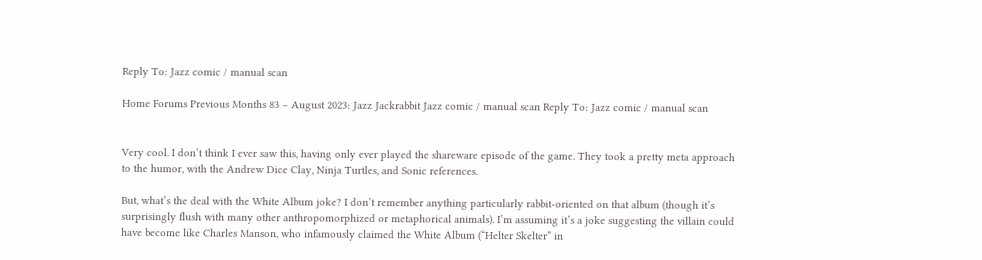Reply To: Jazz comic / manual scan

Home Forums Previous Months 83 – August 2023: Jazz Jackrabbit Jazz comic / manual scan Reply To: Jazz comic / manual scan


Very cool. I don’t think I ever saw this, having only ever played the shareware episode of the game. They took a pretty meta approach to the humor, with the Andrew Dice Clay, Ninja Turtles, and Sonic references.

But, what’s the deal with the White Album joke? I don’t remember anything particularly rabbit-oriented on that album (though it’s surprisingly flush with many other anthropomorphized or metaphorical animals). I’m assuming it’s a joke suggesting the villain could have become like Charles Manson, who infamously claimed the White Album (“Helter Skelter” in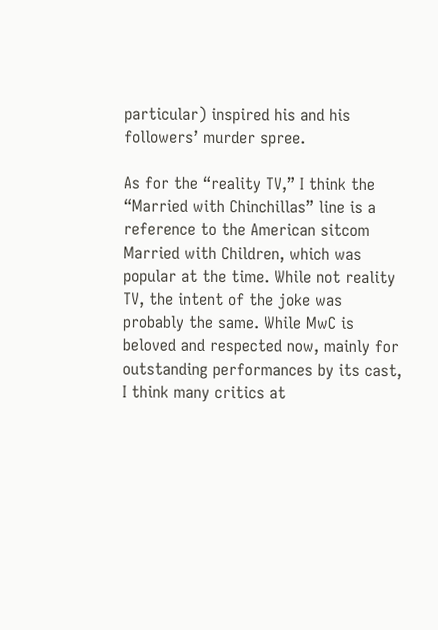particular) inspired his and his followers’ murder spree.

As for the “reality TV,” I think the “Married with Chinchillas” line is a reference to the American sitcom Married with Children, which was popular at the time. While not reality TV, the intent of the joke was probably the same. While MwC is beloved and respected now, mainly for outstanding performances by its cast, I think many critics at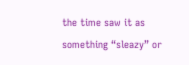the time saw it as something “sleazy” or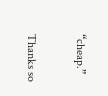“cheap.”

Thanks so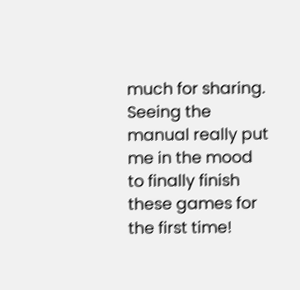much for sharing. Seeing the manual really put me in the mood to finally finish these games for the first time!